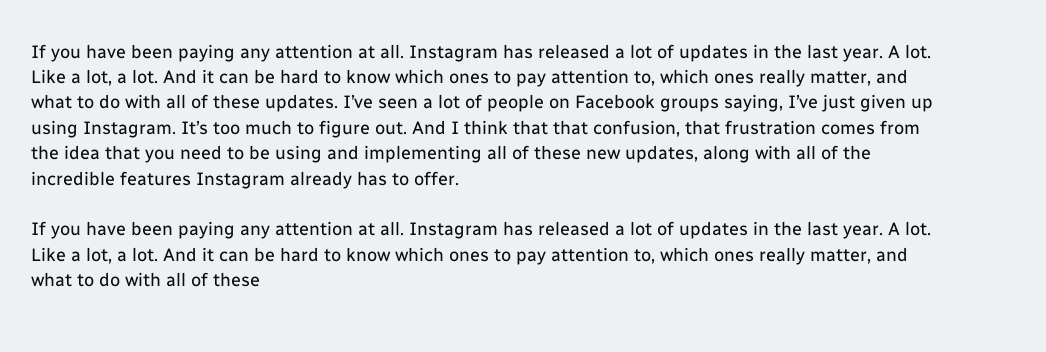If you have been paying any attention at all. Instagram has released a lot of updates in the last year. A lot. Like a lot, a lot. And it can be hard to know which ones to pay attention to, which ones really matter, and what to do with all of these updates. I’ve seen a lot of people on Facebook groups saying, I’ve just given up using Instagram. It’s too much to figure out. And I think that that confusion, that frustration comes from the idea that you need to be using and implementing all of these new updates, along with all of the incredible features Instagram already has to offer.

If you have been paying any attention at all. Instagram has released a lot of updates in the last year. A lot. Like a lot, a lot. And it can be hard to know which ones to pay attention to, which ones really matter, and what to do with all of these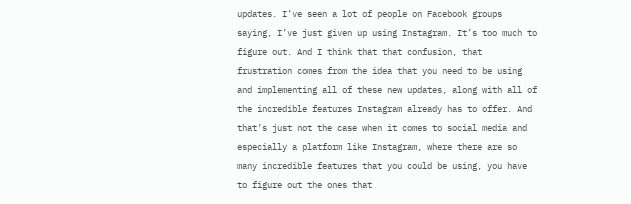updates. I’ve seen a lot of people on Facebook groups saying, I’ve just given up using Instagram. It’s too much to figure out. And I think that that confusion, that frustration comes from the idea that you need to be using and implementing all of these new updates, along with all of the incredible features Instagram already has to offer. And that’s just not the case when it comes to social media and especially a platform like Instagram, where there are so many incredible features that you could be using, you have to figure out the ones that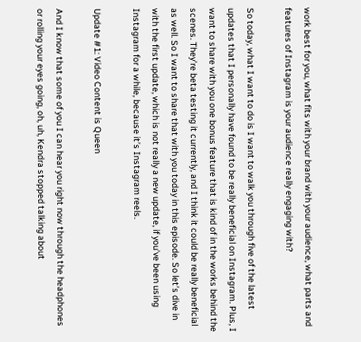work best for you, what fits with your brand with your audience, what parts and features of Instagram is your audience really engaging with?

So today, what I want to do is I want to walk you through five of the latest updates that I personally have found to be really beneficial on Instagram. Plus, I want to share with you one bonus feature that is kind of in the works behind the scenes. They’re beta testing it currently, and I think it could be really beneficial as well. So I want to share that with you today in this episode. So let’s dive in with the first update, which is not really a new update, if you’ve been using Instagram for a while, because it’s Instagram reels.

Update #1: Video Content is Queen

And I know that some of you I can hear you right now through the headphones or rolling your eyes going, oh, uh, Kendra stopped talking about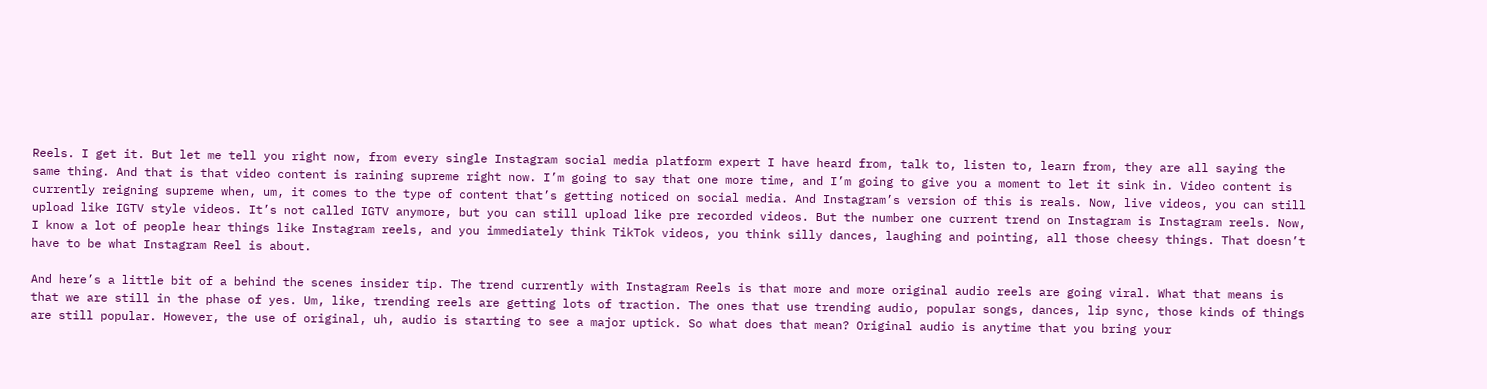Reels. I get it. But let me tell you right now, from every single Instagram social media platform expert I have heard from, talk to, listen to, learn from, they are all saying the same thing. And that is that video content is raining supreme right now. I’m going to say that one more time, and I’m going to give you a moment to let it sink in. Video content is currently reigning supreme when, um, it comes to the type of content that’s getting noticed on social media. And Instagram’s version of this is reals. Now, live videos, you can still upload like IGTV style videos. It’s not called IGTV anymore, but you can still upload like pre recorded videos. But the number one current trend on Instagram is Instagram reels. Now, I know a lot of people hear things like Instagram reels, and you immediately think TikTok videos, you think silly dances, laughing and pointing, all those cheesy things. That doesn’t have to be what Instagram Reel is about.

And here’s a little bit of a behind the scenes insider tip. The trend currently with Instagram Reels is that more and more original audio reels are going viral. What that means is that we are still in the phase of yes. Um, like, trending reels are getting lots of traction. The ones that use trending audio, popular songs, dances, lip sync, those kinds of things are still popular. However, the use of original, uh, audio is starting to see a major uptick. So what does that mean? Original audio is anytime that you bring your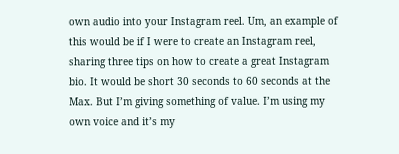own audio into your Instagram reel. Um, an example of this would be if I were to create an Instagram reel, sharing three tips on how to create a great Instagram bio. It would be short 30 seconds to 60 seconds at the Max. But I’m giving something of value. I’m using my own voice and it’s my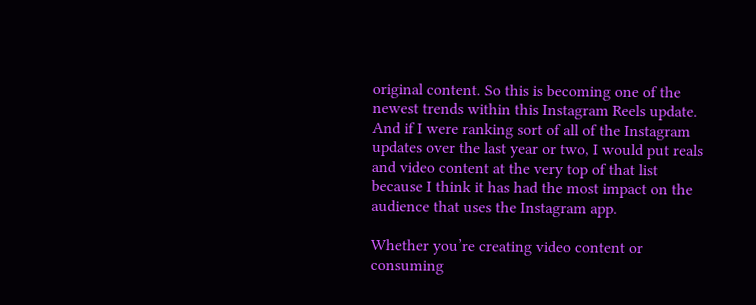original content. So this is becoming one of the newest trends within this Instagram Reels update. And if I were ranking sort of all of the Instagram updates over the last year or two, I would put reals and video content at the very top of that list because I think it has had the most impact on the audience that uses the Instagram app.

Whether you’re creating video content or consuming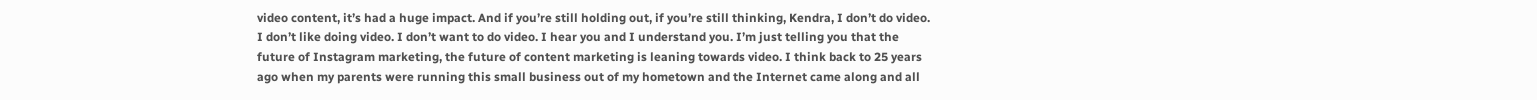video content, it’s had a huge impact. And if you’re still holding out, if you’re still thinking, Kendra, I don’t do video. I don’t like doing video. I don’t want to do video. I hear you and I understand you. I’m just telling you that the future of Instagram marketing, the future of content marketing is leaning towards video. I think back to 25 years ago when my parents were running this small business out of my hometown and the Internet came along and all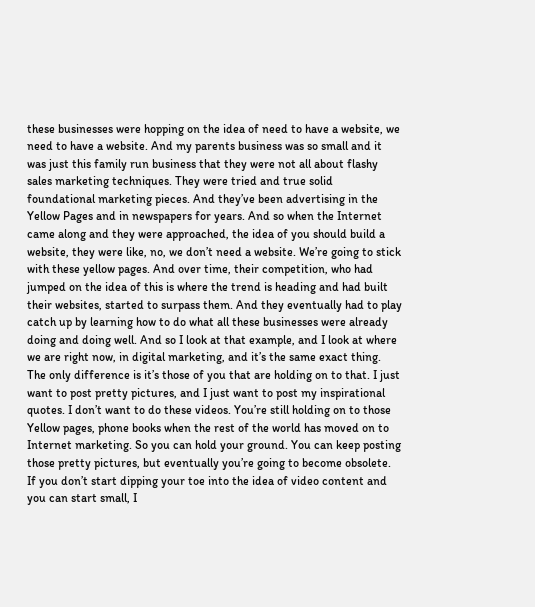these businesses were hopping on the idea of need to have a website, we need to have a website. And my parents business was so small and it was just this family run business that they were not all about flashy sales marketing techniques. They were tried and true solid foundational marketing pieces. And they’ve been advertising in the Yellow Pages and in newspapers for years. And so when the Internet came along and they were approached, the idea of you should build a website, they were like, no, we don’t need a website. We’re going to stick with these yellow pages. And over time, their competition, who had jumped on the idea of this is where the trend is heading and had built their websites, started to surpass them. And they eventually had to play catch up by learning how to do what all these businesses were already doing and doing well. And so I look at that example, and I look at where we are right now, in digital marketing, and it’s the same exact thing. The only difference is it’s those of you that are holding on to that. I just want to post pretty pictures, and I just want to post my inspirational quotes. I don’t want to do these videos. You’re still holding on to those Yellow pages, phone books when the rest of the world has moved on to Internet marketing. So you can hold your ground. You can keep posting those pretty pictures, but eventually you’re going to become obsolete. If you don’t start dipping your toe into the idea of video content and you can start small, I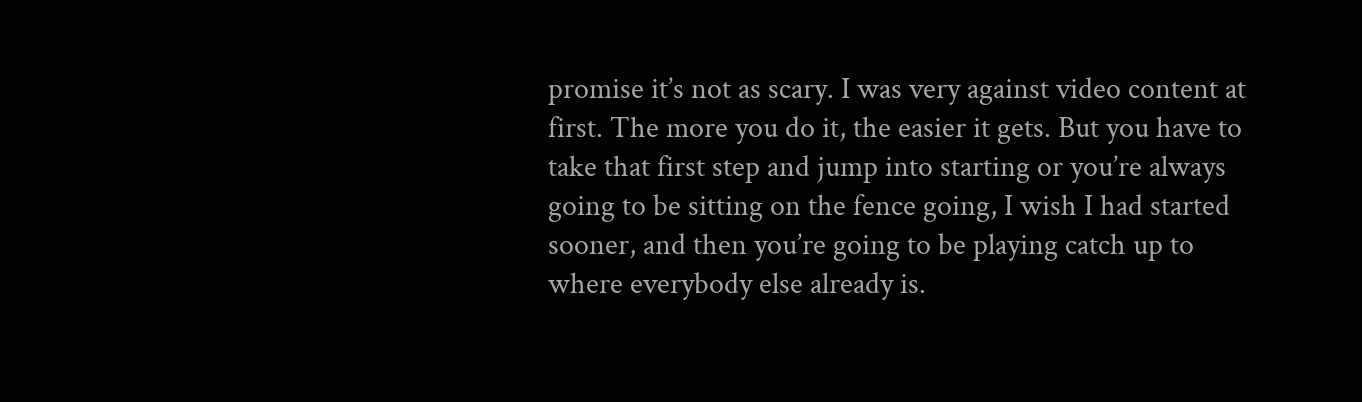promise it’s not as scary. I was very against video content at first. The more you do it, the easier it gets. But you have to take that first step and jump into starting or you’re always going to be sitting on the fence going, I wish I had started sooner, and then you’re going to be playing catch up to where everybody else already is.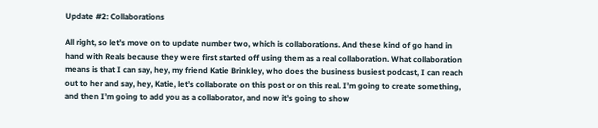Update #2: Collaborations

All right, so let’s move on to update number two, which is collaborations. And these kind of go hand in hand with Reals because they were first started off using them as a real collaboration. What collaboration means is that I can say, hey, my friend Katie Brinkley, who does the business busiest podcast, I can reach out to her and say, hey, Katie, let’s collaborate on this post or on this real. I’m going to create something, and then I’m going to add you as a collaborator, and now it’s going to show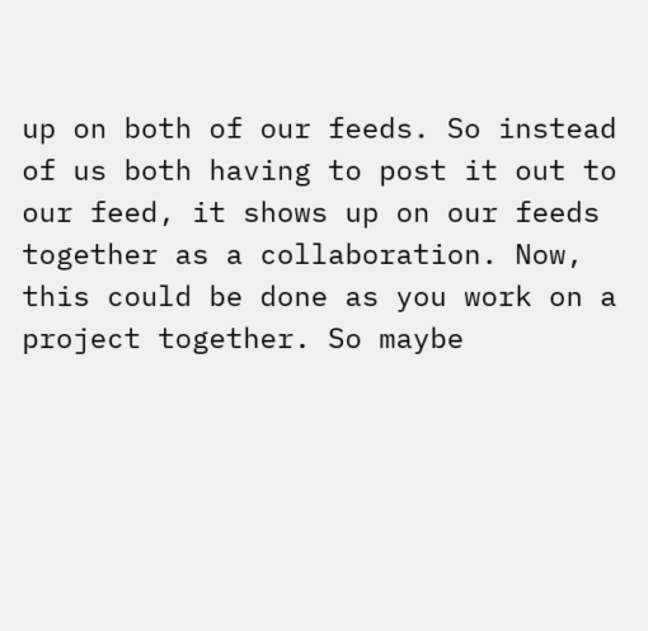up on both of our feeds. So instead of us both having to post it out to our feed, it shows up on our feeds together as a collaboration. Now, this could be done as you work on a project together. So maybe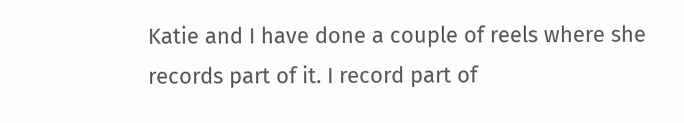Katie and I have done a couple of reels where she records part of it. I record part of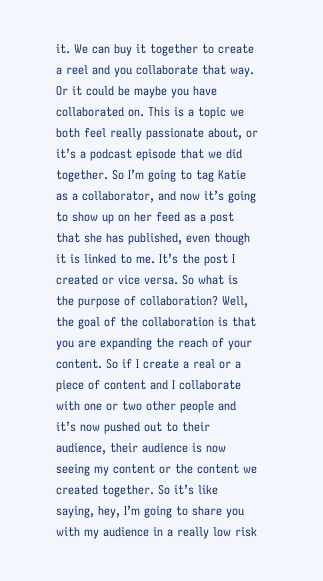it. We can buy it together to create a reel and you collaborate that way. Or it could be maybe you have collaborated on. This is a topic we both feel really passionate about, or it’s a podcast episode that we did together. So I’m going to tag Katie as a collaborator, and now it’s going to show up on her feed as a post that she has published, even though it is linked to me. It’s the post I created or vice versa. So what is the purpose of collaboration? Well, the goal of the collaboration is that you are expanding the reach of your content. So if I create a real or a piece of content and I collaborate with one or two other people and it’s now pushed out to their audience, their audience is now seeing my content or the content we created together. So it’s like saying, hey, I’m going to share you with my audience in a really low risk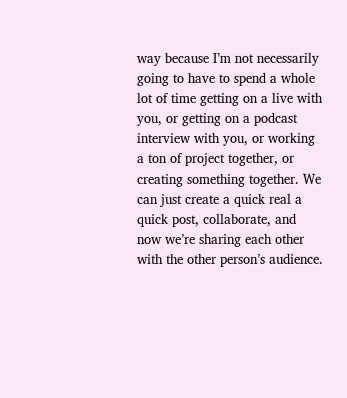way because I’m not necessarily going to have to spend a whole lot of time getting on a live with you, or getting on a podcast interview with you, or working a ton of project together, or creating something together. We can just create a quick real a quick post, collaborate, and now we’re sharing each other with the other person’s audience.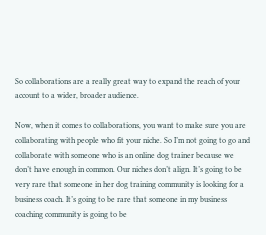So collaborations are a really great way to expand the reach of your account to a wider, broader audience.

Now, when it comes to collaborations, you want to make sure you are collaborating with people who fit your niche. So I’m not going to go and collaborate with someone who is an online dog trainer because we don’t have enough in common. Our niches don’t align. It’s going to be very rare that someone in her dog training community is looking for a business coach. It’s going to be rare that someone in my business coaching community is going to be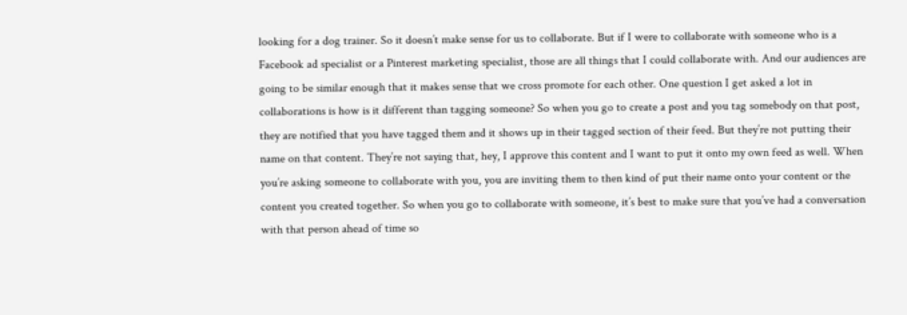looking for a dog trainer. So it doesn’t make sense for us to collaborate. But if I were to collaborate with someone who is a Facebook ad specialist or a Pinterest marketing specialist, those are all things that I could collaborate with. And our audiences are going to be similar enough that it makes sense that we cross promote for each other. One question I get asked a lot in collaborations is how is it different than tagging someone? So when you go to create a post and you tag somebody on that post, they are notified that you have tagged them and it shows up in their tagged section of their feed. But they’re not putting their name on that content. They’re not saying that, hey, I approve this content and I want to put it onto my own feed as well. When you’re asking someone to collaborate with you, you are inviting them to then kind of put their name onto your content or the content you created together. So when you go to collaborate with someone, it’s best to make sure that you’ve had a conversation with that person ahead of time so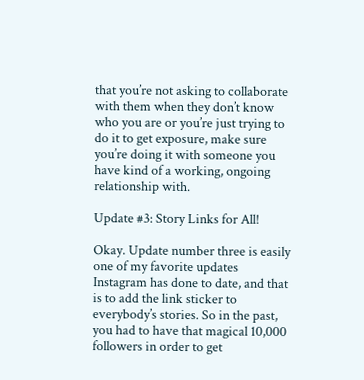that you’re not asking to collaborate with them when they don’t know who you are or you’re just trying to do it to get exposure, make sure you’re doing it with someone you have kind of a working, ongoing relationship with.

Update #3: Story Links for All!

Okay. Update number three is easily one of my favorite updates Instagram has done to date, and that is to add the link sticker to everybody’s stories. So in the past, you had to have that magical 10,000 followers in order to get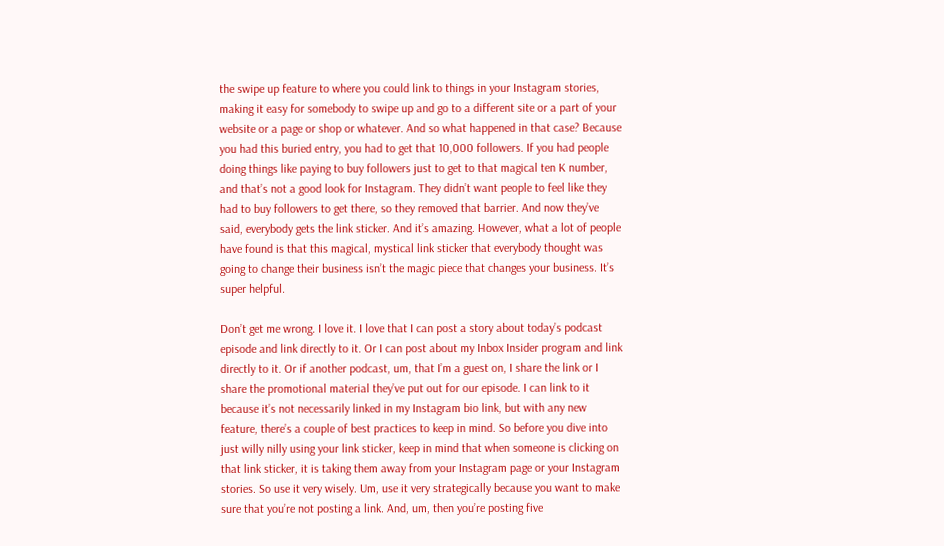the swipe up feature to where you could link to things in your Instagram stories, making it easy for somebody to swipe up and go to a different site or a part of your website or a page or shop or whatever. And so what happened in that case? Because you had this buried entry, you had to get that 10,000 followers. If you had people doing things like paying to buy followers just to get to that magical ten K number, and that’s not a good look for Instagram. They didn’t want people to feel like they had to buy followers to get there, so they removed that barrier. And now they’ve said, everybody gets the link sticker. And it’s amazing. However, what a lot of people have found is that this magical, mystical link sticker that everybody thought was going to change their business isn’t the magic piece that changes your business. It’s super helpful.

Don’t get me wrong. I love it. I love that I can post a story about today’s podcast episode and link directly to it. Or I can post about my Inbox Insider program and link directly to it. Or if another podcast, um, that I’m a guest on, I share the link or I share the promotional material they’ve put out for our episode. I can link to it because it’s not necessarily linked in my Instagram bio link, but with any new feature, there’s a couple of best practices to keep in mind. So before you dive into just willy nilly using your link sticker, keep in mind that when someone is clicking on that link sticker, it is taking them away from your Instagram page or your Instagram stories. So use it very wisely. Um, use it very strategically because you want to make sure that you’re not posting a link. And, um, then you’re posting five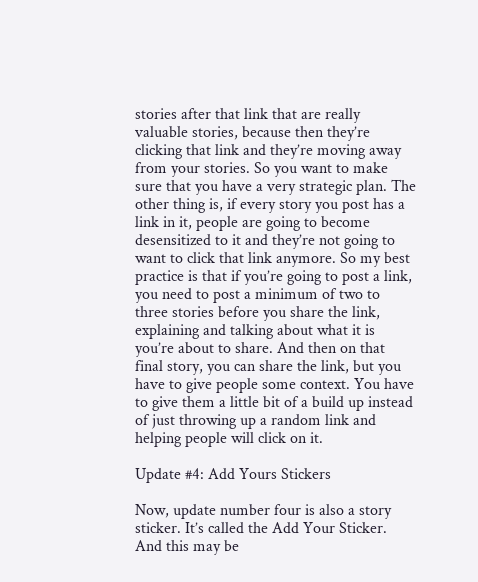stories after that link that are really valuable stories, because then they’re clicking that link and they’re moving away from your stories. So you want to make sure that you have a very strategic plan. The other thing is, if every story you post has a link in it, people are going to become desensitized to it and they’re not going to want to click that link anymore. So my best practice is that if you’re going to post a link, you need to post a minimum of two to three stories before you share the link, explaining and talking about what it is you’re about to share. And then on that final story, you can share the link, but you have to give people some context. You have to give them a little bit of a build up instead of just throwing up a random link and helping people will click on it.

Update #4: Add Yours Stickers

Now, update number four is also a story sticker. It’s called the Add Your Sticker. And this may be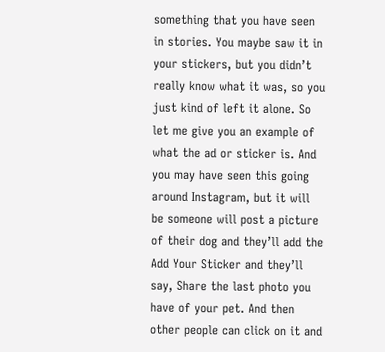something that you have seen in stories. You maybe saw it in your stickers, but you didn’t really know what it was, so you just kind of left it alone. So let me give you an example of what the ad or sticker is. And you may have seen this going around Instagram, but it will be someone will post a picture of their dog and they’ll add the Add Your Sticker and they’ll say, Share the last photo you have of your pet. And then other people can click on it and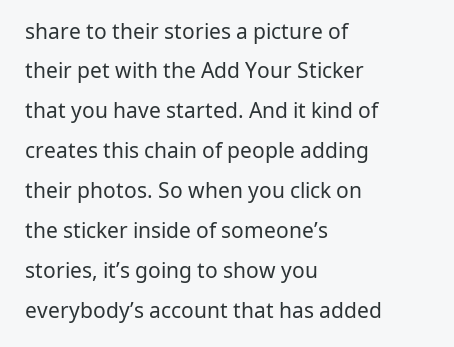share to their stories a picture of their pet with the Add Your Sticker that you have started. And it kind of creates this chain of people adding their photos. So when you click on the sticker inside of someone’s stories, it’s going to show you everybody’s account that has added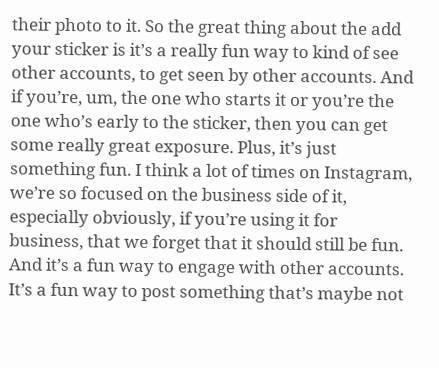their photo to it. So the great thing about the add your sticker is it’s a really fun way to kind of see other accounts, to get seen by other accounts. And if you’re, um, the one who starts it or you’re the one who’s early to the sticker, then you can get some really great exposure. Plus, it’s just something fun. I think a lot of times on Instagram, we’re so focused on the business side of it, especially obviously, if you’re using it for business, that we forget that it should still be fun. And it’s a fun way to engage with other accounts. It’s a fun way to post something that’s maybe not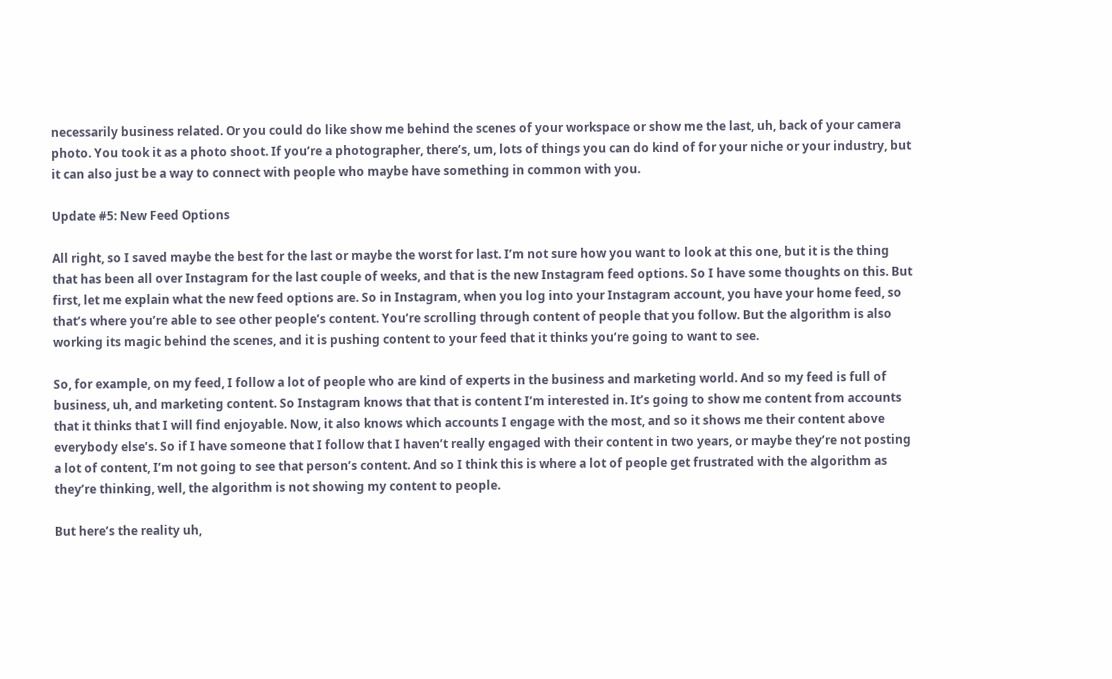necessarily business related. Or you could do like show me behind the scenes of your workspace or show me the last, uh, back of your camera photo. You took it as a photo shoot. If you’re a photographer, there’s, um, lots of things you can do kind of for your niche or your industry, but it can also just be a way to connect with people who maybe have something in common with you.

Update #5: New Feed Options

All right, so I saved maybe the best for the last or maybe the worst for last. I’m not sure how you want to look at this one, but it is the thing that has been all over Instagram for the last couple of weeks, and that is the new Instagram feed options. So I have some thoughts on this. But first, let me explain what the new feed options are. So in Instagram, when you log into your Instagram account, you have your home feed, so that’s where you’re able to see other people’s content. You’re scrolling through content of people that you follow. But the algorithm is also working its magic behind the scenes, and it is pushing content to your feed that it thinks you’re going to want to see.

So, for example, on my feed, I follow a lot of people who are kind of experts in the business and marketing world. And so my feed is full of business, uh, and marketing content. So Instagram knows that that is content I’m interested in. It’s going to show me content from accounts that it thinks that I will find enjoyable. Now, it also knows which accounts I engage with the most, and so it shows me their content above everybody else’s. So if I have someone that I follow that I haven’t really engaged with their content in two years, or maybe they’re not posting a lot of content, I’m not going to see that person’s content. And so I think this is where a lot of people get frustrated with the algorithm as they’re thinking, well, the algorithm is not showing my content to people.

But here’s the reality uh,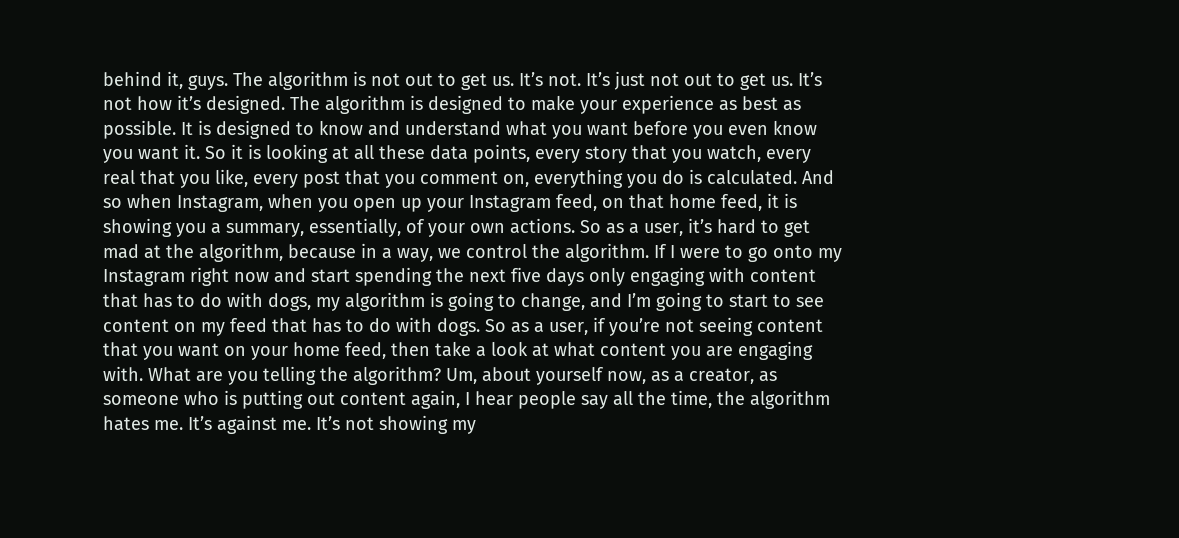behind it, guys. The algorithm is not out to get us. It’s not. It’s just not out to get us. It’s not how it’s designed. The algorithm is designed to make your experience as best as possible. It is designed to know and understand what you want before you even know you want it. So it is looking at all these data points, every story that you watch, every real that you like, every post that you comment on, everything you do is calculated. And so when Instagram, when you open up your Instagram feed, on that home feed, it is showing you a summary, essentially, of your own actions. So as a user, it’s hard to get mad at the algorithm, because in a way, we control the algorithm. If I were to go onto my Instagram right now and start spending the next five days only engaging with content that has to do with dogs, my algorithm is going to change, and I’m going to start to see content on my feed that has to do with dogs. So as a user, if you’re not seeing content that you want on your home feed, then take a look at what content you are engaging with. What are you telling the algorithm? Um, about yourself now, as a creator, as someone who is putting out content again, I hear people say all the time, the algorithm hates me. It’s against me. It’s not showing my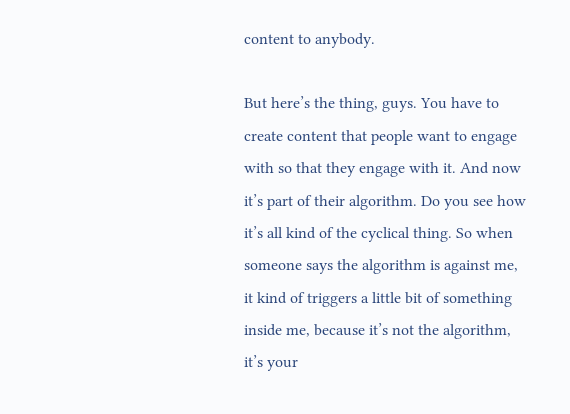content to anybody.

But here’s the thing, guys. You have to create content that people want to engage with so that they engage with it. And now it’s part of their algorithm. Do you see how it’s all kind of the cyclical thing. So when someone says the algorithm is against me, it kind of triggers a little bit of something inside me, because it’s not the algorithm, it’s your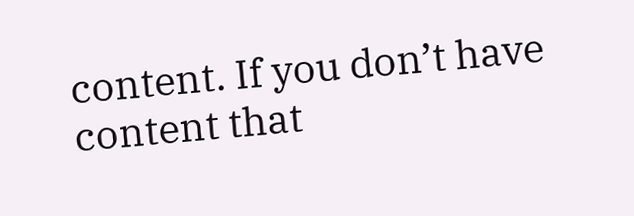content. If you don’t have content that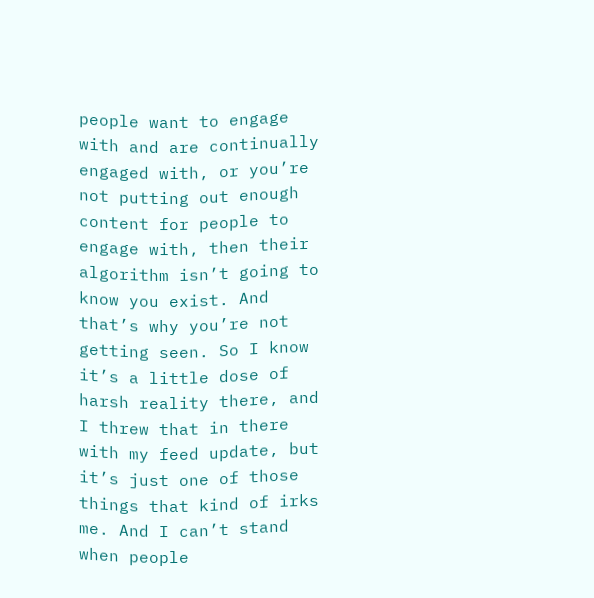people want to engage with and are continually engaged with, or you’re not putting out enough content for people to engage with, then their algorithm isn’t going to know you exist. And that’s why you’re not getting seen. So I know it’s a little dose of harsh reality there, and I threw that in there with my feed update, but it’s just one of those things that kind of irks me. And I can’t stand when people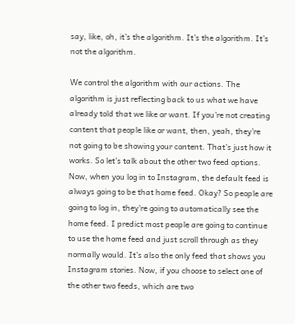say, like, oh, it’s the algorithm. It’s the algorithm. It’s not the algorithm.

We control the algorithm with our actions. The algorithm is just reflecting back to us what we have already told that we like or want. If you’re not creating content that people like or want, then, yeah, they’re not going to be showing your content. That’s just how it works. So let’s talk about the other two feed options. Now, when you log in to Instagram, the default feed is always going to be that home feed. Okay? So people are going to log in, they’re going to automatically see the home feed. I predict most people are going to continue to use the home feed and just scroll through as they normally would. It’s also the only feed that shows you Instagram stories. Now, if you choose to select one of the other two feeds, which are two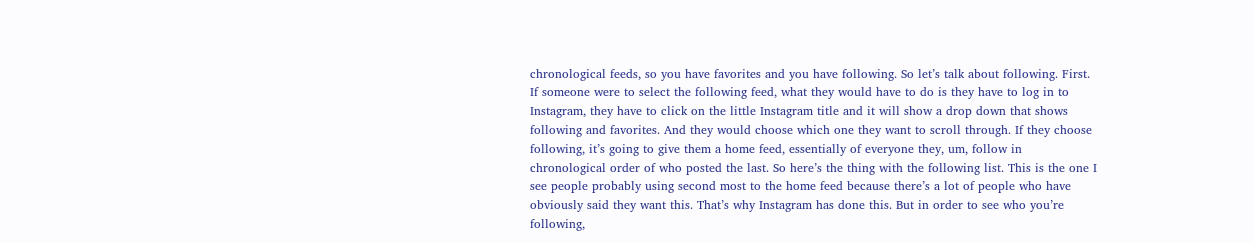chronological feeds, so you have favorites and you have following. So let’s talk about following. First. If someone were to select the following feed, what they would have to do is they have to log in to Instagram, they have to click on the little Instagram title and it will show a drop down that shows following and favorites. And they would choose which one they want to scroll through. If they choose following, it’s going to give them a home feed, essentially of everyone they, um, follow in chronological order of who posted the last. So here’s the thing with the following list. This is the one I see people probably using second most to the home feed because there’s a lot of people who have obviously said they want this. That’s why Instagram has done this. But in order to see who you’re following,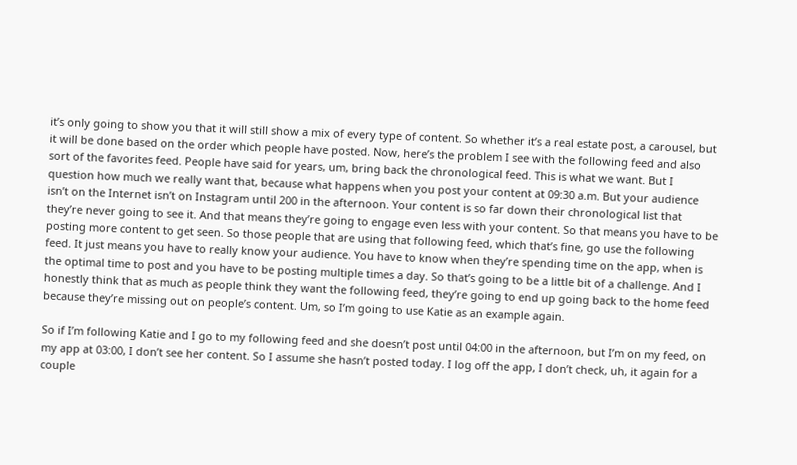it’s only going to show you that it will still show a mix of every type of content. So whether it’s a real estate post, a carousel, but it will be done based on the order which people have posted. Now, here’s the problem I see with the following feed and also sort of the favorites feed. People have said for years, um, bring back the chronological feed. This is what we want. But I question how much we really want that, because what happens when you post your content at 09:30 a.m. But your audience isn’t on the Internet isn’t on Instagram until 200 in the afternoon. Your content is so far down their chronological list that they’re never going to see it. And that means they’re going to engage even less with your content. So that means you have to be posting more content to get seen. So those people that are using that following feed, which that’s fine, go use the following feed. It just means you have to really know your audience. You have to know when they’re spending time on the app, when is the optimal time to post and you have to be posting multiple times a day. So that’s going to be a little bit of a challenge. And I honestly think that as much as people think they want the following feed, they’re going to end up going back to the home feed because they’re missing out on people’s content. Um, so I’m going to use Katie as an example again.

So if I’m following Katie and I go to my following feed and she doesn’t post until 04:00 in the afternoon, but I’m on my feed, on my app at 03:00, I don’t see her content. So I assume she hasn’t posted today. I log off the app, I don’t check, uh, it again for a couple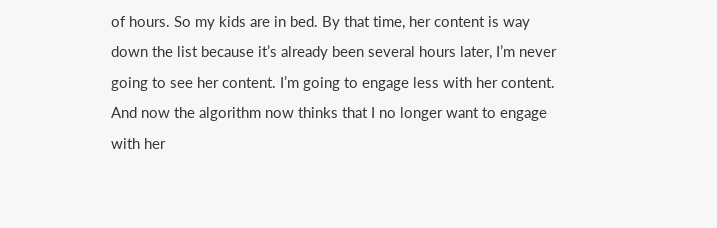of hours. So my kids are in bed. By that time, her content is way down the list because it’s already been several hours later, I’m never going to see her content. I’m going to engage less with her content. And now the algorithm now thinks that I no longer want to engage with her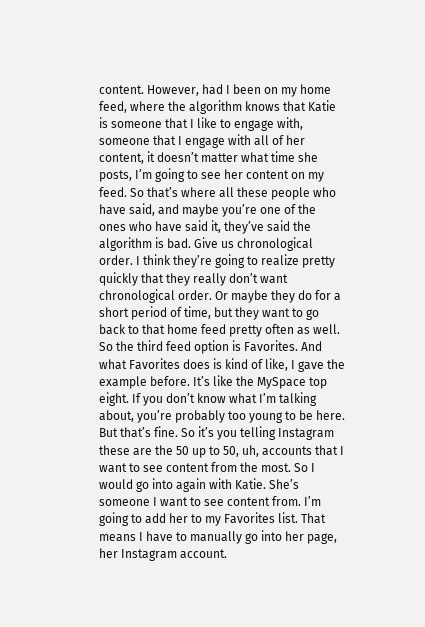content. However, had I been on my home feed, where the algorithm knows that Katie is someone that I like to engage with, someone that I engage with all of her content, it doesn’t matter what time she posts, I’m going to see her content on my feed. So that’s where all these people who have said, and maybe you’re one of the ones who have said it, they’ve said the algorithm is bad. Give us chronological order. I think they’re going to realize pretty quickly that they really don’t want chronological order. Or maybe they do for a short period of time, but they want to go back to that home feed pretty often as well. So the third feed option is Favorites. And what Favorites does is kind of like, I gave the example before. It’s like the MySpace top eight. If you don’t know what I’m talking about, you’re probably too young to be here. But that’s fine. So it’s you telling Instagram these are the 50 up to 50, uh, accounts that I want to see content from the most. So I would go into again with Katie. She’s someone I want to see content from. I’m going to add her to my Favorites list. That means I have to manually go into her page, her Instagram account.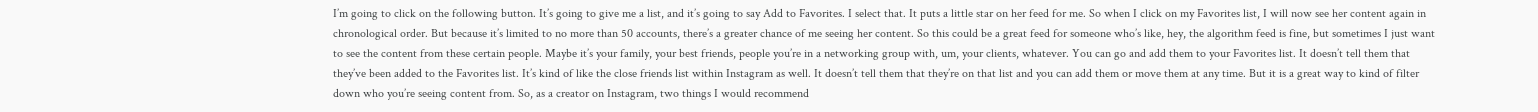I’m going to click on the following button. It’s going to give me a list, and it’s going to say Add to Favorites. I select that. It puts a little star on her feed for me. So when I click on my Favorites list, I will now see her content again in chronological order. But because it’s limited to no more than 50 accounts, there’s a greater chance of me seeing her content. So this could be a great feed for someone who’s like, hey, the algorithm feed is fine, but sometimes I just want to see the content from these certain people. Maybe it’s your family, your best friends, people you’re in a networking group with, um, your clients, whatever. You can go and add them to your Favorites list. It doesn’t tell them that they’ve been added to the Favorites list. It’s kind of like the close friends list within Instagram as well. It doesn’t tell them that they’re on that list and you can add them or move them at any time. But it is a great way to kind of filter down who you’re seeing content from. So, as a creator on Instagram, two things I would recommend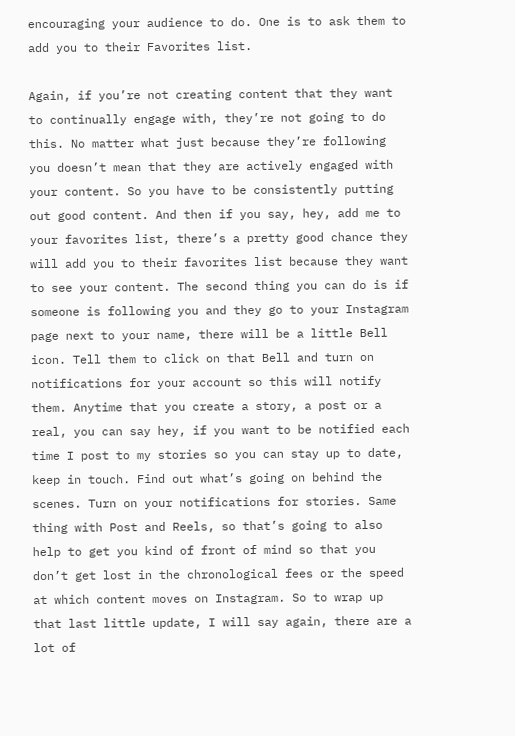encouraging your audience to do. One is to ask them to add you to their Favorites list.

Again, if you’re not creating content that they want to continually engage with, they’re not going to do this. No matter what just because they’re following you doesn’t mean that they are actively engaged with your content. So you have to be consistently putting out good content. And then if you say, hey, add me to your favorites list, there’s a pretty good chance they will add you to their favorites list because they want to see your content. The second thing you can do is if someone is following you and they go to your Instagram page next to your name, there will be a little Bell icon. Tell them to click on that Bell and turn on notifications for your account so this will notify them. Anytime that you create a story, a post or a real, you can say hey, if you want to be notified each time I post to my stories so you can stay up to date, keep in touch. Find out what’s going on behind the scenes. Turn on your notifications for stories. Same thing with Post and Reels, so that’s going to also help to get you kind of front of mind so that you don’t get lost in the chronological fees or the speed at which content moves on Instagram. So to wrap up that last little update, I will say again, there are a lot of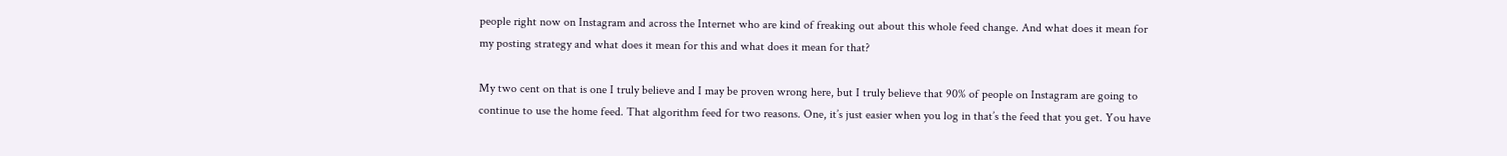people right now on Instagram and across the Internet who are kind of freaking out about this whole feed change. And what does it mean for my posting strategy and what does it mean for this and what does it mean for that?

My two cent on that is one I truly believe and I may be proven wrong here, but I truly believe that 90% of people on Instagram are going to continue to use the home feed. That algorithm feed for two reasons. One, it’s just easier when you log in that’s the feed that you get. You have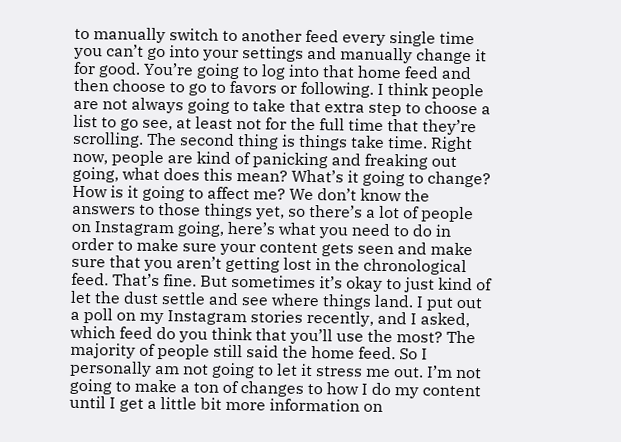to manually switch to another feed every single time you can’t go into your settings and manually change it for good. You’re going to log into that home feed and then choose to go to favors or following. I think people are not always going to take that extra step to choose a list to go see, at least not for the full time that they’re scrolling. The second thing is things take time. Right now, people are kind of panicking and freaking out going, what does this mean? What’s it going to change? How is it going to affect me? We don’t know the answers to those things yet, so there’s a lot of people on Instagram going, here’s what you need to do in order to make sure your content gets seen and make sure that you aren’t getting lost in the chronological feed. That’s fine. But sometimes it’s okay to just kind of let the dust settle and see where things land. I put out a poll on my Instagram stories recently, and I asked, which feed do you think that you’ll use the most? The majority of people still said the home feed. So I personally am not going to let it stress me out. I’m not going to make a ton of changes to how I do my content until I get a little bit more information on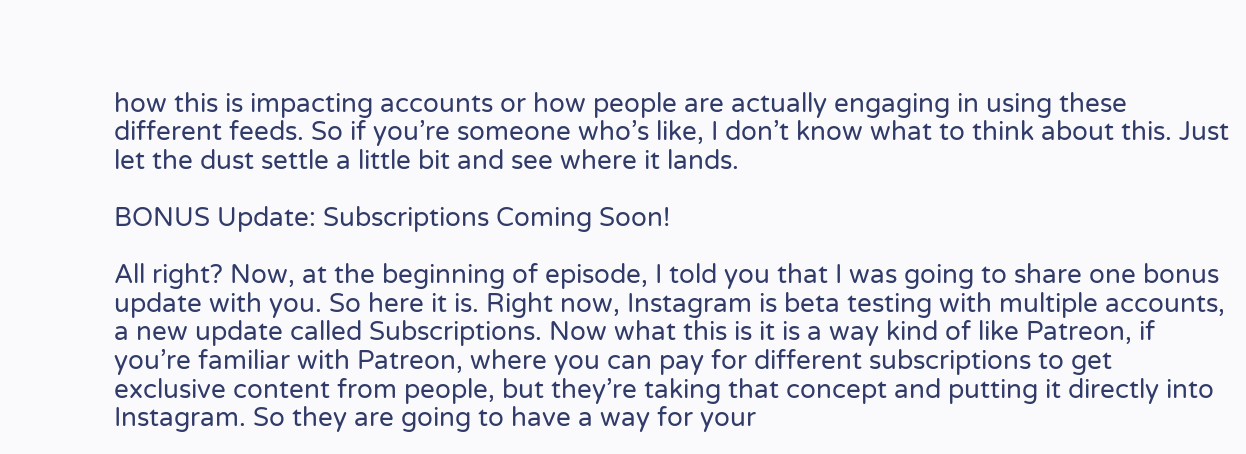how this is impacting accounts or how people are actually engaging in using these different feeds. So if you’re someone who’s like, I don’t know what to think about this. Just let the dust settle a little bit and see where it lands.

BONUS Update: Subscriptions Coming Soon!

All right? Now, at the beginning of episode, I told you that I was going to share one bonus update with you. So here it is. Right now, Instagram is beta testing with multiple accounts, a new update called Subscriptions. Now what this is it is a way kind of like Patreon, if you’re familiar with Patreon, where you can pay for different subscriptions to get exclusive content from people, but they’re taking that concept and putting it directly into Instagram. So they are going to have a way for your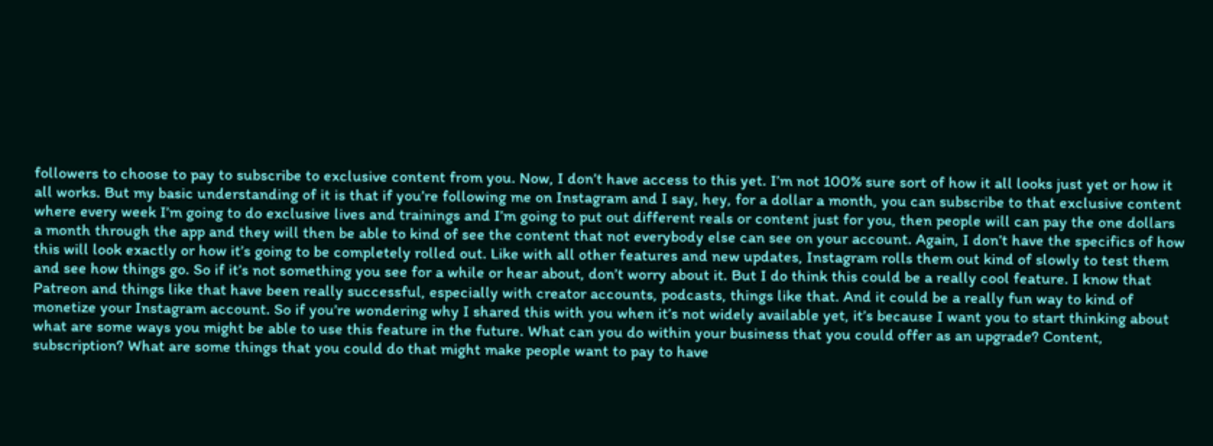followers to choose to pay to subscribe to exclusive content from you. Now, I don’t have access to this yet. I’m not 100% sure sort of how it all looks just yet or how it all works. But my basic understanding of it is that if you’re following me on Instagram and I say, hey, for a dollar a month, you can subscribe to that exclusive content where every week I’m going to do exclusive lives and trainings and I’m going to put out different reals or content just for you, then people will can pay the one dollars a month through the app and they will then be able to kind of see the content that not everybody else can see on your account. Again, I don’t have the specifics of how this will look exactly or how it’s going to be completely rolled out. Like with all other features and new updates, Instagram rolls them out kind of slowly to test them and see how things go. So if it’s not something you see for a while or hear about, don’t worry about it. But I do think this could be a really cool feature. I know that Patreon and things like that have been really successful, especially with creator accounts, podcasts, things like that. And it could be a really fun way to kind of monetize your Instagram account. So if you’re wondering why I shared this with you when it’s not widely available yet, it’s because I want you to start thinking about what are some ways you might be able to use this feature in the future. What can you do within your business that you could offer as an upgrade? Content, subscription? What are some things that you could do that might make people want to pay to have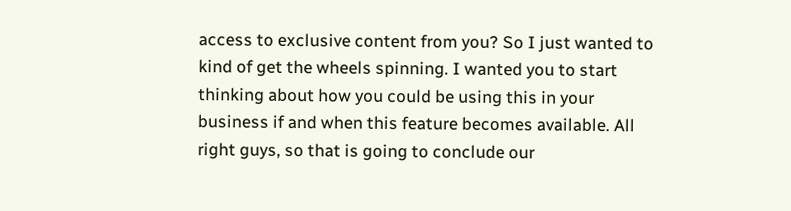access to exclusive content from you? So I just wanted to kind of get the wheels spinning. I wanted you to start thinking about how you could be using this in your business if and when this feature becomes available. All right guys, so that is going to conclude our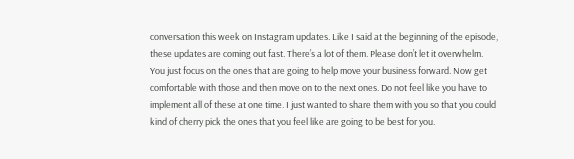conversation this week on Instagram updates. Like I said at the beginning of the episode, these updates are coming out fast. There’s a lot of them. Please don’t let it overwhelm. You just focus on the ones that are going to help move your business forward. Now get comfortable with those and then move on to the next ones. Do not feel like you have to implement all of these at one time. I just wanted to share them with you so that you could kind of cherry pick the ones that you feel like are going to be best for you.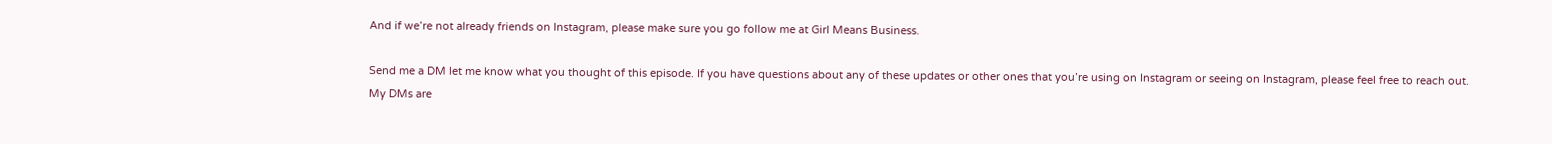And if we’re not already friends on Instagram, please make sure you go follow me at Girl Means Business.

Send me a DM let me know what you thought of this episode. If you have questions about any of these updates or other ones that you’re using on Instagram or seeing on Instagram, please feel free to reach out. My DMs are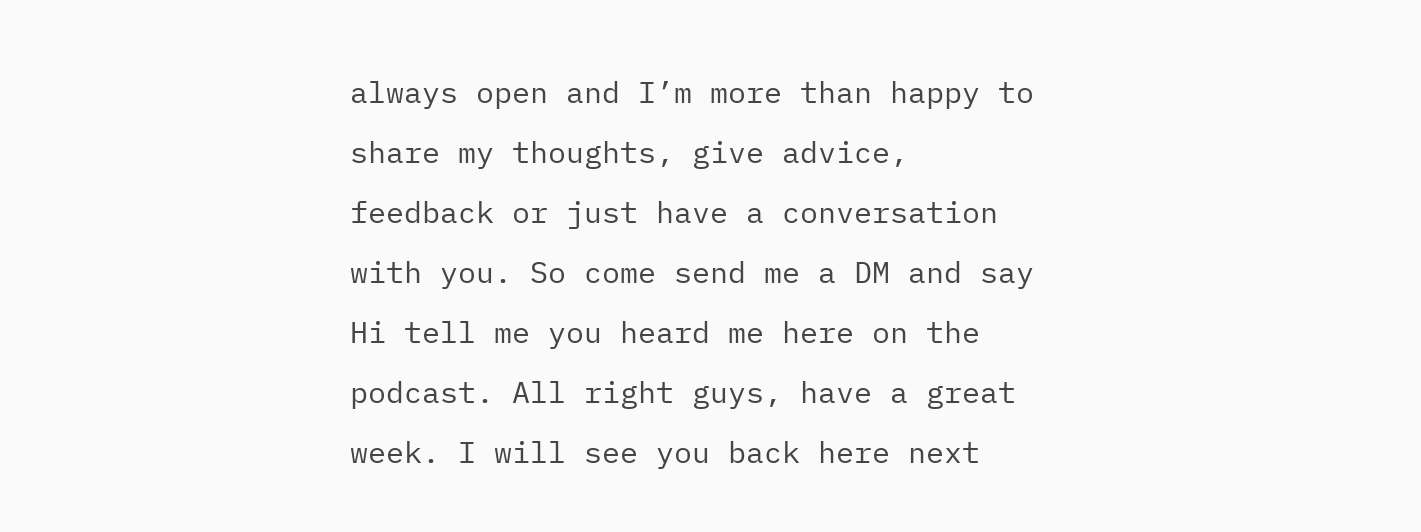always open and I’m more than happy to share my thoughts, give advice, feedback or just have a conversation with you. So come send me a DM and say Hi tell me you heard me here on the podcast. All right guys, have a great week. I will see you back here next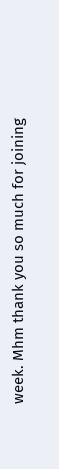week. Mhm thank you so much for joining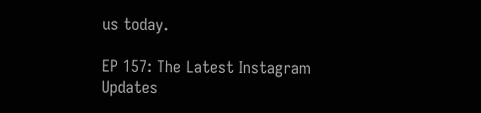us today.

EP 157: The Latest Instagram Updates